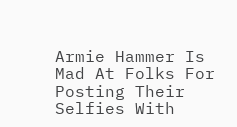Armie Hammer Is Mad At Folks For Posting Their Selfies With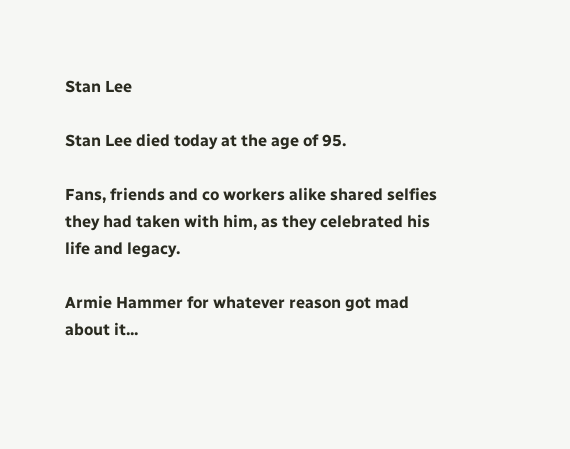Stan Lee

Stan Lee died today at the age of 95.

Fans, friends and co workers alike shared selfies they had taken with him, as they celebrated his life and legacy.

Armie Hammer for whatever reason got mad about it...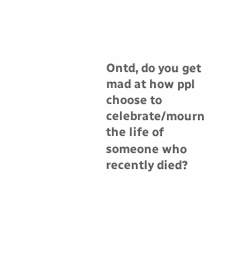Ontd, do you get mad at how ppl choose to celebrate/mourn the life of someone who recently died?